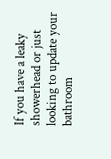If you have a leaky showerhead or just looking to update your bathroom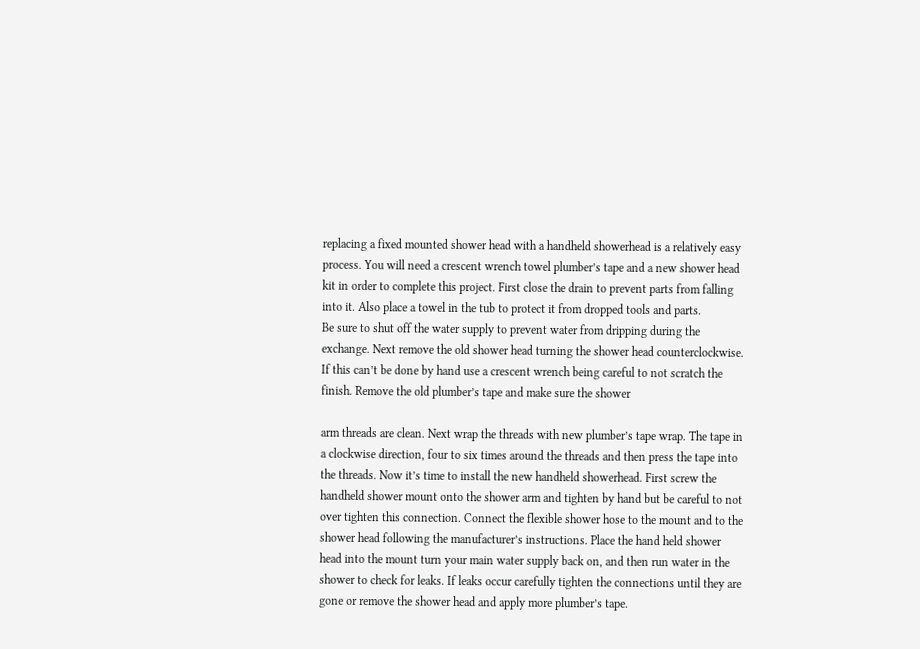replacing a fixed mounted shower head with a handheld showerhead is a relatively easy process. You will need a crescent wrench towel plumber’s tape and a new shower head kit in order to complete this project. First close the drain to prevent parts from falling into it. Also place a towel in the tub to protect it from dropped tools and parts.
Be sure to shut off the water supply to prevent water from dripping during the exchange. Next remove the old shower head turning the shower head counterclockwise. If this can’t be done by hand use a crescent wrench being careful to not scratch the finish. Remove the old plumber’s tape and make sure the shower

arm threads are clean. Next wrap the threads with new plumber’s tape wrap. The tape in a clockwise direction, four to six times around the threads and then press the tape into the threads. Now it’s time to install the new handheld showerhead. First screw the handheld shower mount onto the shower arm and tighten by hand but be careful to not over tighten this connection. Connect the flexible shower hose to the mount and to the shower head following the manufacturer’s instructions. Place the hand held shower head into the mount turn your main water supply back on, and then run water in the shower to check for leaks. If leaks occur carefully tighten the connections until they are gone or remove the shower head and apply more plumber’s tape.